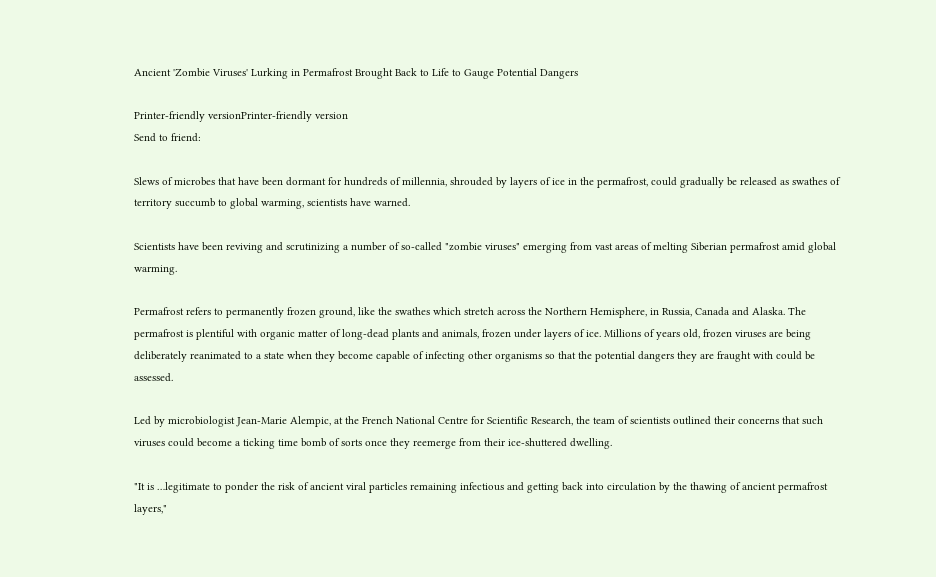Ancient 'Zombie Viruses' Lurking in Permafrost Brought Back to Life to Gauge Potential Dangers

Printer-friendly versionPrinter-friendly version
Send to friend:

Slews of microbes that have been dormant for hundreds of millennia, shrouded by layers of ice in the permafrost, could gradually be released as swathes of territory succumb to global warming, scientists have warned.

Scientists have been reviving and scrutinizing a number of so-called "zombie viruses" emerging from vast areas of melting Siberian permafrost amid global warming.

Permafrost refers to permanently frozen ground, like the swathes which stretch across the Northern Hemisphere, in Russia, Canada and Alaska. The permafrost is plentiful with organic matter of long-dead plants and animals, frozen under layers of ice. Millions of years old, frozen viruses are being deliberately reanimated to a state when they become capable of infecting other organisms so that the potential dangers they are fraught with could be assessed.

Led by microbiologist Jean-Marie Alempic, at the French National Centre for Scientific Research, the team of scientists outlined their concerns that such viruses could become a ticking time bomb of sorts once they reemerge from their ice-shuttered dwelling.

"It is …legitimate to ponder the risk of ancient viral particles remaining infectious and getting back into circulation by the thawing of ancient permafrost layers,"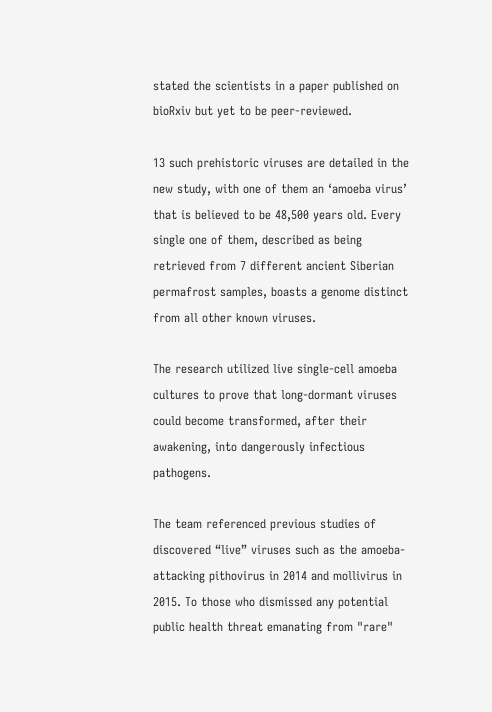stated the scientists in a paper published on bioRxiv but yet to be peer-reviewed.

13 such prehistoric viruses are detailed in the new study, with one of them an ‘amoeba virus’ that is believed to be 48,500 years old. Every single one of them, described as being retrieved from 7 different ancient Siberian permafrost samples, boasts a genome distinct from all other known viruses.

The research utilized live single-cell amoeba cultures to prove that long-dormant viruses could become transformed, after their awakening, into dangerously infectious pathogens.

The team referenced previous studies of discovered “live” viruses such as the amoeba-attacking pithovirus in 2014 and mollivirus in 2015. To those who dismissed any potential public health threat emanating from "rare"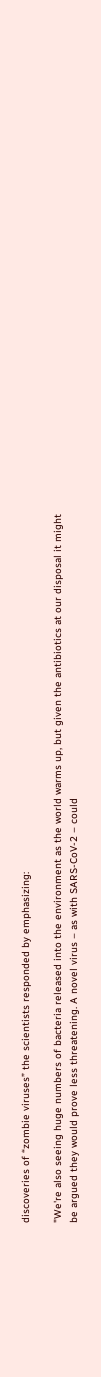discoveries of “zombie viruses” the scientists responded by emphasizing:

"We're also seeing huge numbers of bacteria released into the environment as the world warms up, but given the antibiotics at our disposal it might be argued they would prove less threatening. A novel virus – as with SARS-CoV-2 – could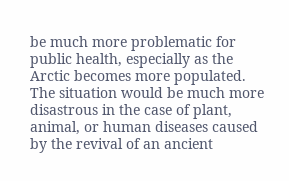be much more problematic for public health, especially as the Arctic becomes more populated. The situation would be much more disastrous in the case of plant, animal, or human diseases caused by the revival of an ancient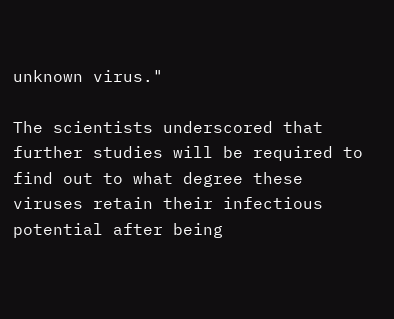unknown virus."

The scientists underscored that further studies will be required to find out to what degree these viruses retain their infectious potential after being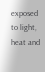exposed to light, heat and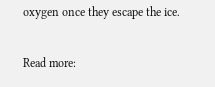oxygen once they escape the ice.

Read more: